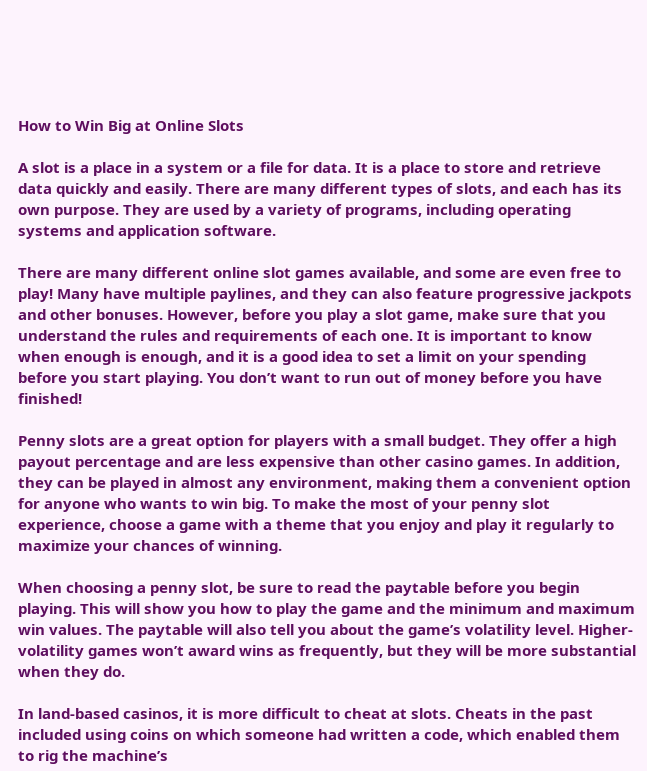How to Win Big at Online Slots

A slot is a place in a system or a file for data. It is a place to store and retrieve data quickly and easily. There are many different types of slots, and each has its own purpose. They are used by a variety of programs, including operating systems and application software.

There are many different online slot games available, and some are even free to play! Many have multiple paylines, and they can also feature progressive jackpots and other bonuses. However, before you play a slot game, make sure that you understand the rules and requirements of each one. It is important to know when enough is enough, and it is a good idea to set a limit on your spending before you start playing. You don’t want to run out of money before you have finished!

Penny slots are a great option for players with a small budget. They offer a high payout percentage and are less expensive than other casino games. In addition, they can be played in almost any environment, making them a convenient option for anyone who wants to win big. To make the most of your penny slot experience, choose a game with a theme that you enjoy and play it regularly to maximize your chances of winning.

When choosing a penny slot, be sure to read the paytable before you begin playing. This will show you how to play the game and the minimum and maximum win values. The paytable will also tell you about the game’s volatility level. Higher-volatility games won’t award wins as frequently, but they will be more substantial when they do.

In land-based casinos, it is more difficult to cheat at slots. Cheats in the past included using coins on which someone had written a code, which enabled them to rig the machine’s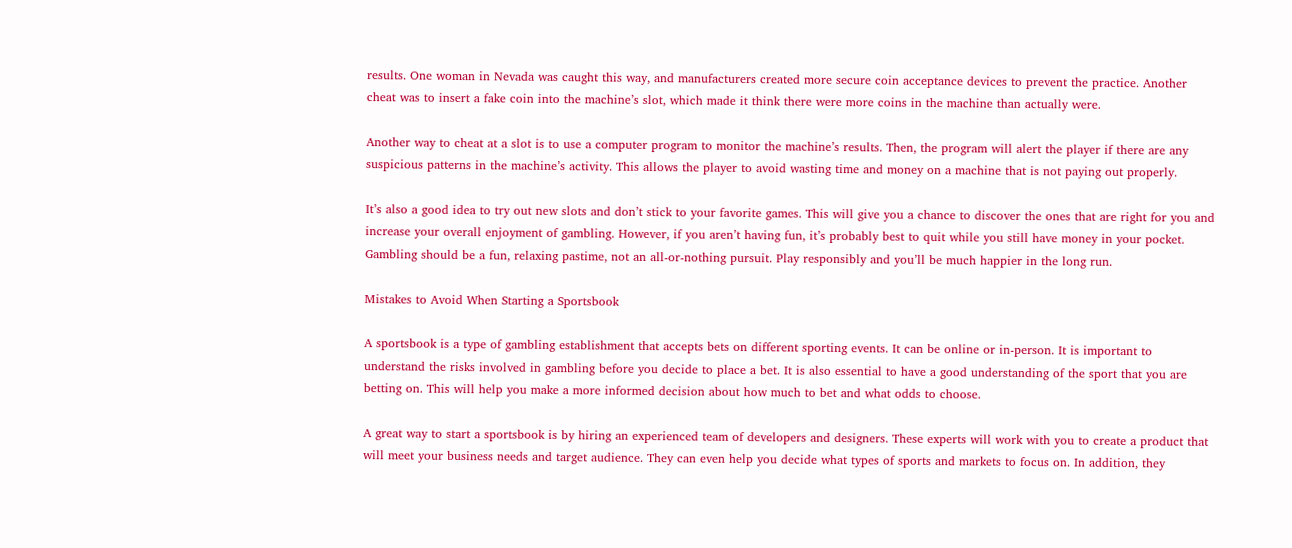results. One woman in Nevada was caught this way, and manufacturers created more secure coin acceptance devices to prevent the practice. Another cheat was to insert a fake coin into the machine’s slot, which made it think there were more coins in the machine than actually were.

Another way to cheat at a slot is to use a computer program to monitor the machine’s results. Then, the program will alert the player if there are any suspicious patterns in the machine’s activity. This allows the player to avoid wasting time and money on a machine that is not paying out properly.

It’s also a good idea to try out new slots and don’t stick to your favorite games. This will give you a chance to discover the ones that are right for you and increase your overall enjoyment of gambling. However, if you aren’t having fun, it’s probably best to quit while you still have money in your pocket. Gambling should be a fun, relaxing pastime, not an all-or-nothing pursuit. Play responsibly and you’ll be much happier in the long run.

Mistakes to Avoid When Starting a Sportsbook

A sportsbook is a type of gambling establishment that accepts bets on different sporting events. It can be online or in-person. It is important to understand the risks involved in gambling before you decide to place a bet. It is also essential to have a good understanding of the sport that you are betting on. This will help you make a more informed decision about how much to bet and what odds to choose.

A great way to start a sportsbook is by hiring an experienced team of developers and designers. These experts will work with you to create a product that will meet your business needs and target audience. They can even help you decide what types of sports and markets to focus on. In addition, they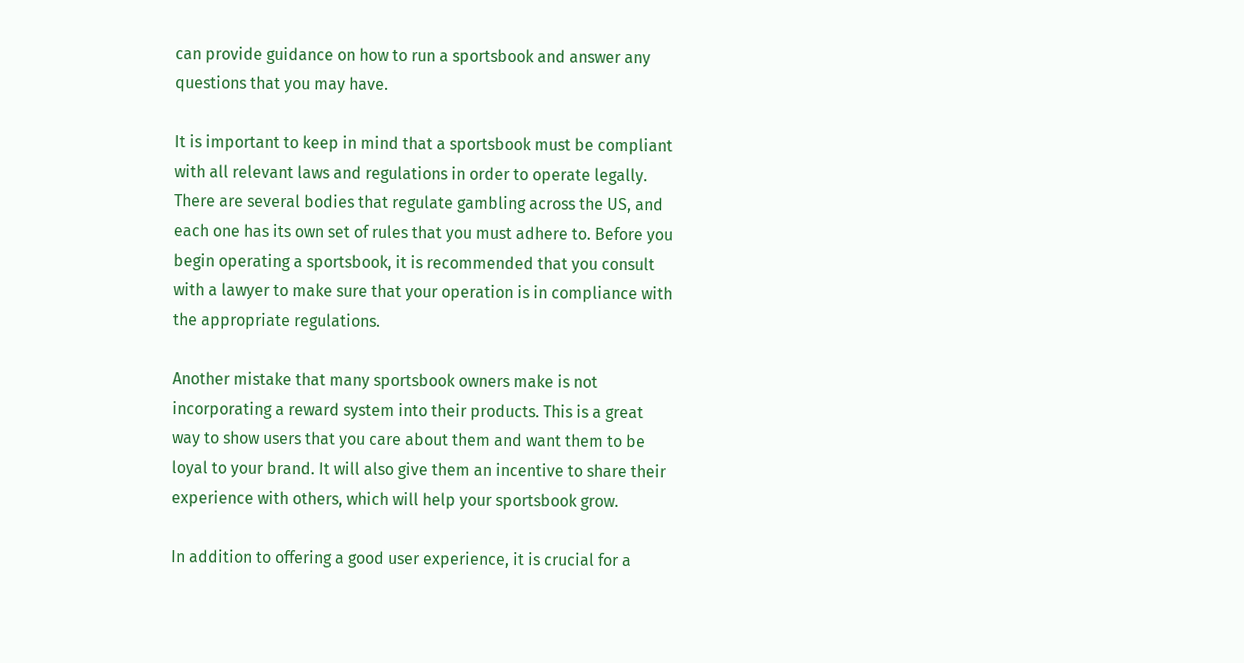can provide guidance on how to run a sportsbook and answer any questions that you may have.

It is important to keep in mind that a sportsbook must be compliant with all relevant laws and regulations in order to operate legally. There are several bodies that regulate gambling across the US, and each one has its own set of rules that you must adhere to. Before you begin operating a sportsbook, it is recommended that you consult with a lawyer to make sure that your operation is in compliance with the appropriate regulations.

Another mistake that many sportsbook owners make is not incorporating a reward system into their products. This is a great way to show users that you care about them and want them to be loyal to your brand. It will also give them an incentive to share their experience with others, which will help your sportsbook grow.

In addition to offering a good user experience, it is crucial for a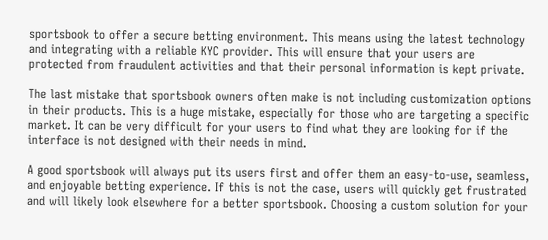sportsbook to offer a secure betting environment. This means using the latest technology and integrating with a reliable KYC provider. This will ensure that your users are protected from fraudulent activities and that their personal information is kept private.

The last mistake that sportsbook owners often make is not including customization options in their products. This is a huge mistake, especially for those who are targeting a specific market. It can be very difficult for your users to find what they are looking for if the interface is not designed with their needs in mind.

A good sportsbook will always put its users first and offer them an easy-to-use, seamless, and enjoyable betting experience. If this is not the case, users will quickly get frustrated and will likely look elsewhere for a better sportsbook. Choosing a custom solution for your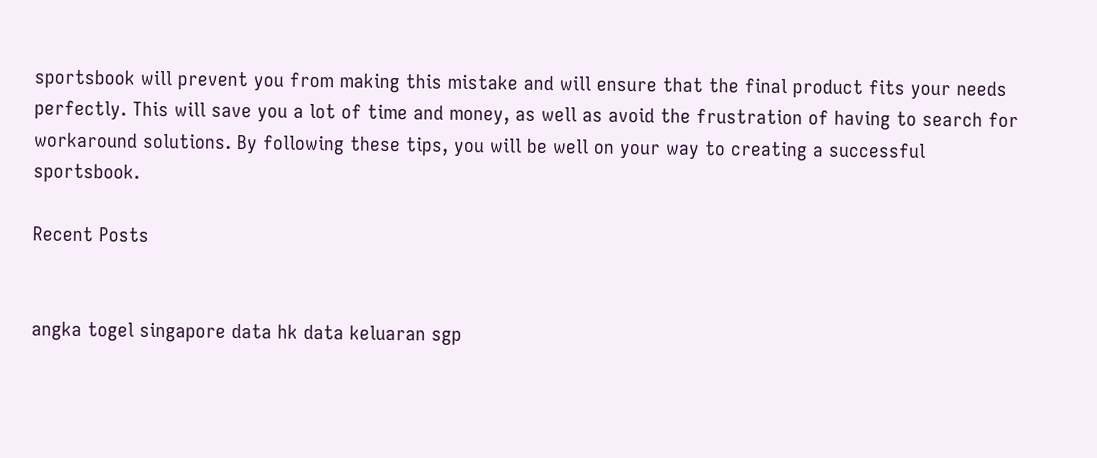sportsbook will prevent you from making this mistake and will ensure that the final product fits your needs perfectly. This will save you a lot of time and money, as well as avoid the frustration of having to search for workaround solutions. By following these tips, you will be well on your way to creating a successful sportsbook.

Recent Posts


angka togel singapore data hk data keluaran sgp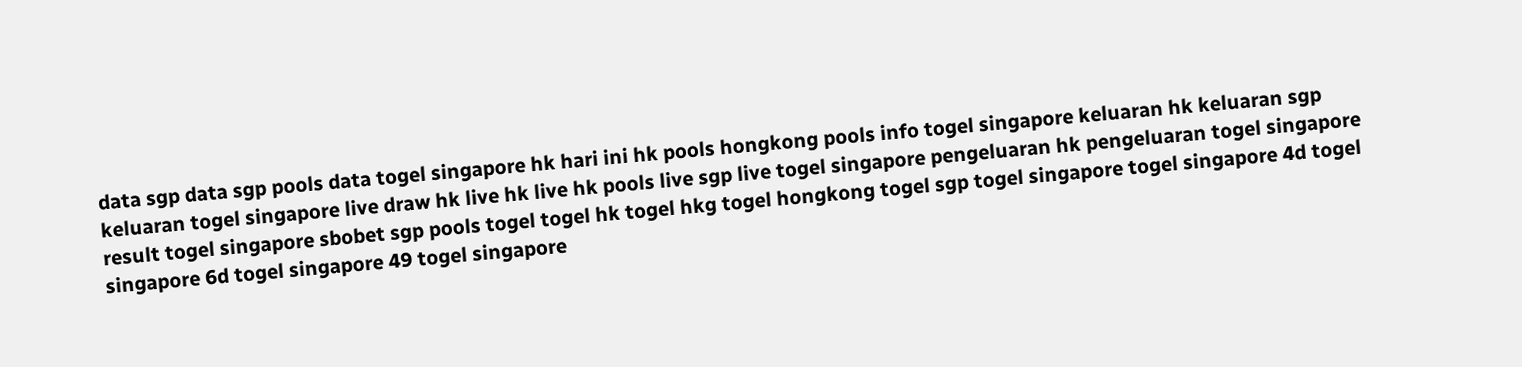data sgp data sgp pools data togel singapore hk hari ini hk pools hongkong pools info togel singapore keluaran hk keluaran sgp keluaran togel singapore live draw hk live hk live hk pools live sgp live togel singapore pengeluaran hk pengeluaran togel singapore result togel singapore sbobet sgp pools togel togel hk togel hkg togel hongkong togel sgp togel singapore togel singapore 4d togel singapore 6d togel singapore 49 togel singapore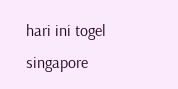hari ini togel singapore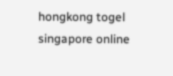hongkong togel singapore online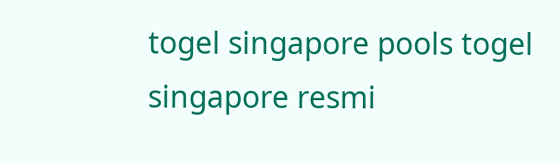togel singapore pools togel singapore resmi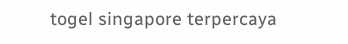togel singapore terpercaya